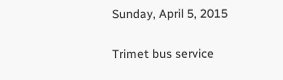Sunday, April 5, 2015

Trimet bus service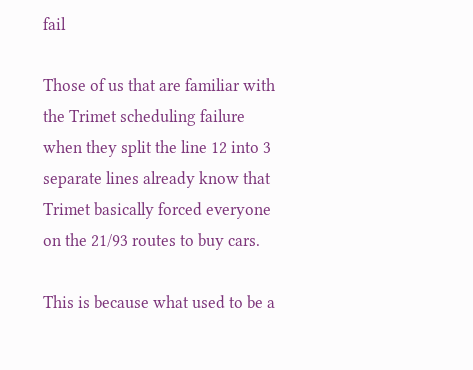fail

Those of us that are familiar with the Trimet scheduling failure when they split the line 12 into 3 separate lines already know that Trimet basically forced everyone on the 21/93 routes to buy cars.

This is because what used to be a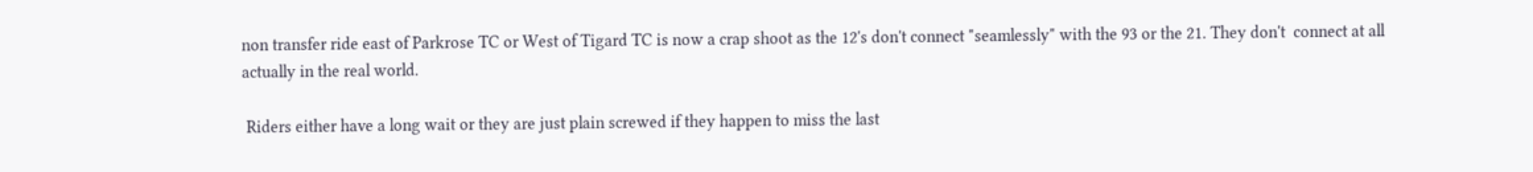non transfer ride east of Parkrose TC or West of Tigard TC is now a crap shoot as the 12's don't connect "seamlessly" with the 93 or the 21. They don't  connect at all actually in the real world.

 Riders either have a long wait or they are just plain screwed if they happen to miss the last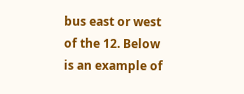bus east or west of the 12. Below is an example of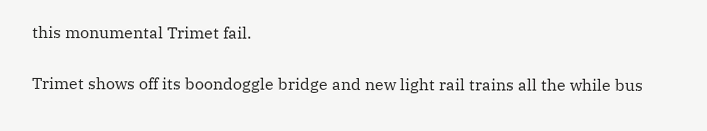this monumental Trimet fail.

Trimet shows off its boondoggle bridge and new light rail trains all the while bus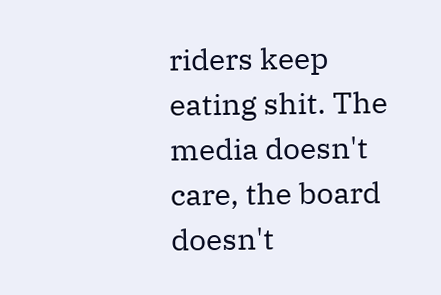riders keep eating shit. The media doesn't care, the board doesn't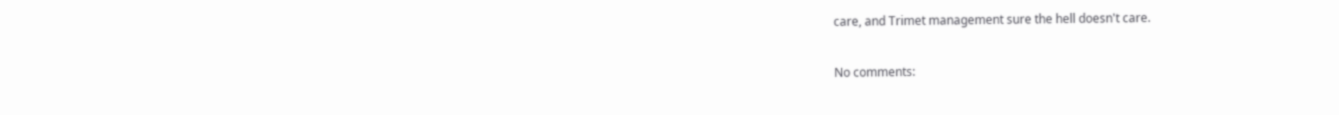care, and Trimet management sure the hell doesn't care.

No comments: